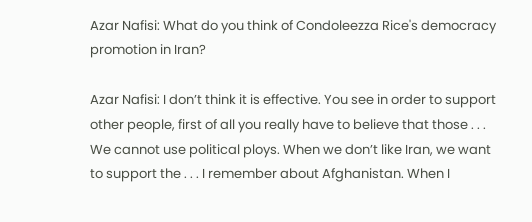Azar Nafisi: What do you think of Condoleezza Rice's democracy promotion in Iran?

Azar Nafisi: I don’t think it is effective. You see in order to support other people, first of all you really have to believe that those . . . We cannot use political ploys. When we don’t like Iran, we want to support the . . . I remember about Afghanistan. When I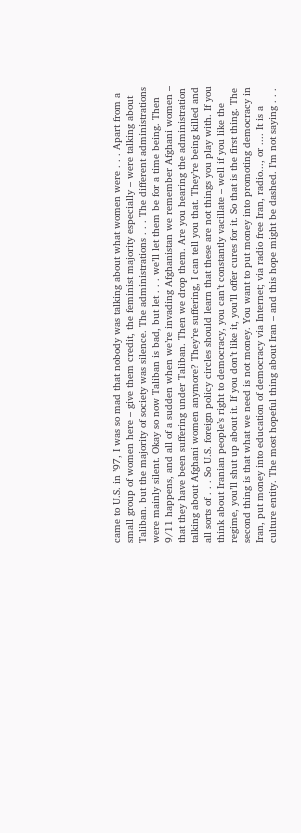came to U.S. in ’97, I was so mad that nobody was talking about what women were . . . Apart from a small group of women here – give them credit, the feminist majority especially – were talking about Taliban. but the majority of society was silence. The administrations . . . The different administrations were mainly silent. Okay so now Taliban is bad, but let . . . we’ll let them be for a time being. Then 9/11 happens, and all of a sudden when we’re invading Afghanistan we remember Afghani women – that they have been suffering under Taliban. Then we drop them. Are you hearing the administration talking about Afghani women anymore? They’re suffering, I can tell you that. They’re being killed and all sorts of . . . So U.S. foreign policy circles should learn that these are not things you play with. If you think about Iranian people’s right to democracy, you can’t constantly vacillate – well if you like the regime, you’ll shut up about it. If you don’t like it, you’ll offer cures for it. So that is the first thing. The second thing is that what we need is not money. You want to put money into promoting democracy in Iran, put money into education of democracy via Internet; via radio free Iran, radio..., or .... It is a culture entity. The most hopeful thing about Iran – and this hope might be dashed. I’m not saying . . .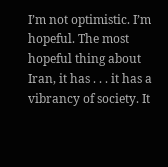I’m not optimistic. I’m hopeful. The most hopeful thing about Iran, it has . . . it has a vibrancy of society. It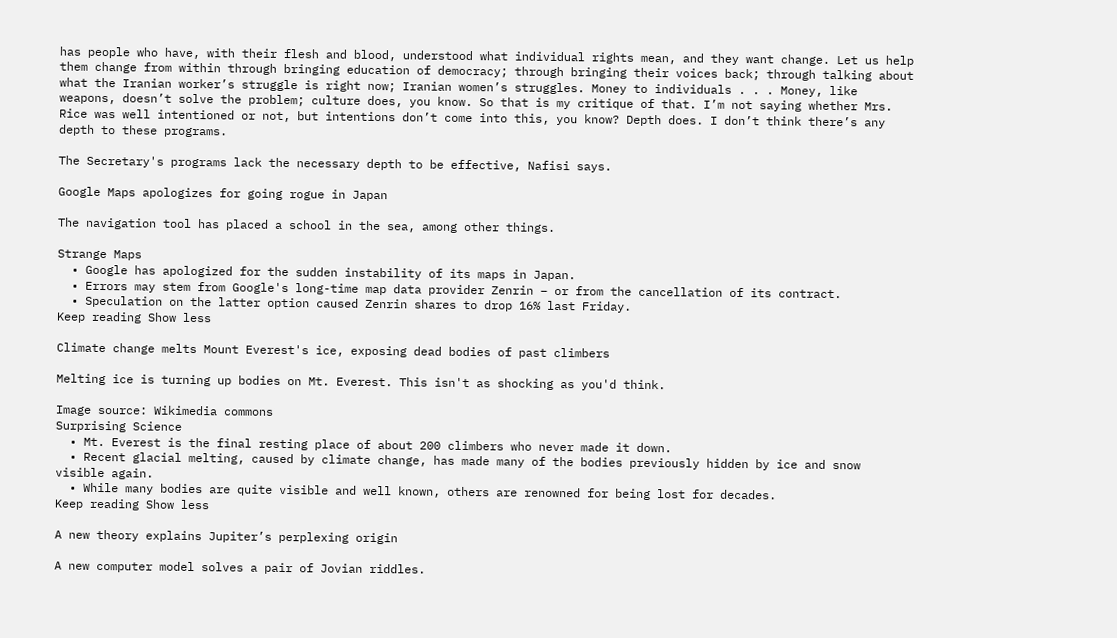has people who have, with their flesh and blood, understood what individual rights mean, and they want change. Let us help them change from within through bringing education of democracy; through bringing their voices back; through talking about what the Iranian worker’s struggle is right now; Iranian women’s struggles. Money to individuals . . . Money, like weapons, doesn’t solve the problem; culture does, you know. So that is my critique of that. I’m not saying whether Mrs. Rice was well intentioned or not, but intentions don’t come into this, you know? Depth does. I don’t think there’s any depth to these programs.

The Secretary's programs lack the necessary depth to be effective, Nafisi says.

Google Maps apologizes for going rogue in Japan

The navigation tool has placed a school in the sea, among other things.

Strange Maps
  • Google has apologized for the sudden instability of its maps in Japan.
  • Errors may stem from Google's long-time map data provider Zenrin – or from the cancellation of its contract.
  • Speculation on the latter option caused Zenrin shares to drop 16% last Friday.
Keep reading Show less

Climate change melts Mount Everest's ice, exposing dead bodies of past climbers

Melting ice is turning up bodies on Mt. Everest. This isn't as shocking as you'd think.

Image source: Wikimedia commons
Surprising Science
  • Mt. Everest is the final resting place of about 200 climbers who never made it down.
  • Recent glacial melting, caused by climate change, has made many of the bodies previously hidden by ice and snow visible again.
  • While many bodies are quite visible and well known, others are renowned for being lost for decades.
Keep reading Show less

A new theory explains Jupiter’s perplexing origin

A new computer model solves a pair of Jovian riddles.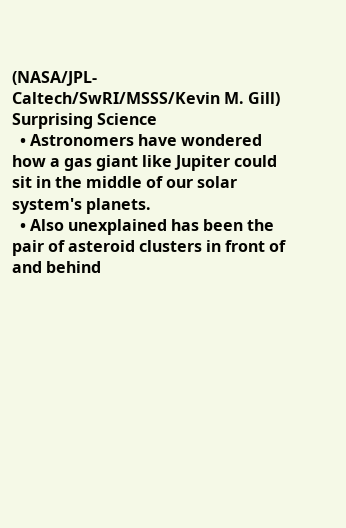(NASA/JPL-Caltech/SwRI/MSSS/Kevin M. Gill)
Surprising Science
  • Astronomers have wondered how a gas giant like Jupiter could sit in the middle of our solar system's planets.
  • Also unexplained has been the pair of asteroid clusters in front of and behind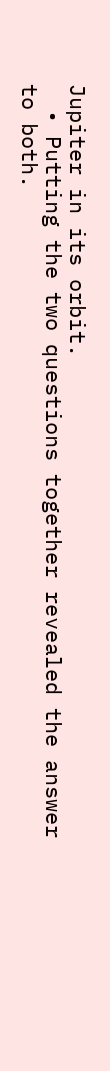Jupiter in its orbit.
  • Putting the two questions together revealed the answer to both.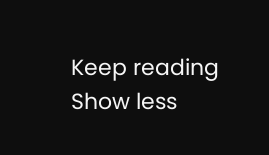Keep reading Show less